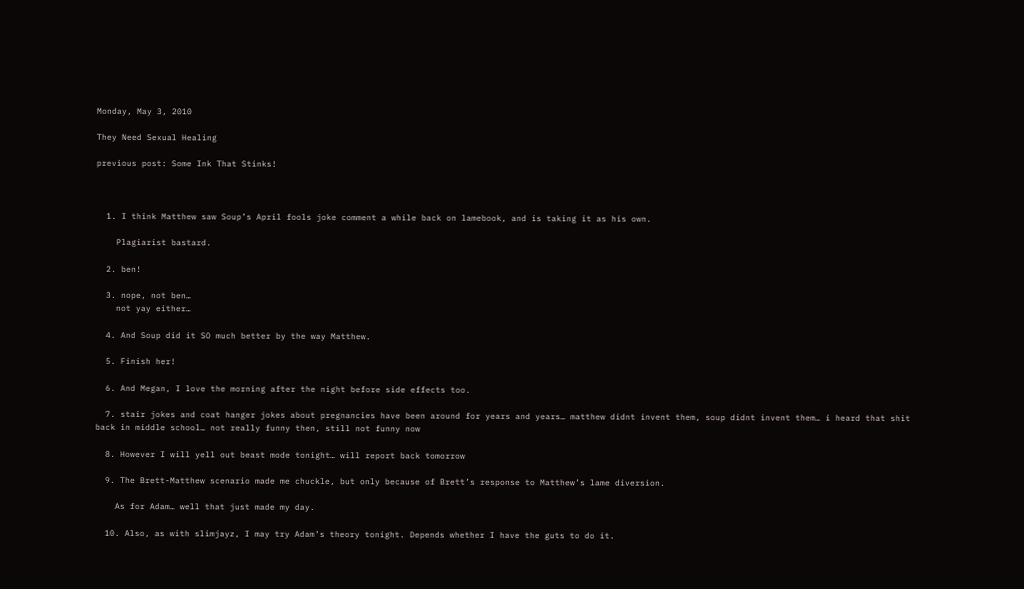Monday, May 3, 2010

They Need Sexual Healing

previous post: Some Ink That Stinks!



  1. I think Matthew saw Soup’s April fools joke comment a while back on lamebook, and is taking it as his own.

    Plagiarist bastard.

  2. ben!

  3. nope, not ben…
    not yay either…

  4. And Soup did it SO much better by the way Matthew.

  5. Finish her!

  6. And Megan, I love the morning after the night before side effects too.

  7. stair jokes and coat hanger jokes about pregnancies have been around for years and years… matthew didnt invent them, soup didnt invent them… i heard that shit back in middle school… not really funny then, still not funny now

  8. However I will yell out beast mode tonight… will report back tomorrow

  9. The Brett-Matthew scenario made me chuckle, but only because of Brett’s response to Matthew’s lame diversion.

    As for Adam… well that just made my day.

  10. Also, as with slimjayz, I may try Adam’s theory tonight. Depends whether I have the guts to do it.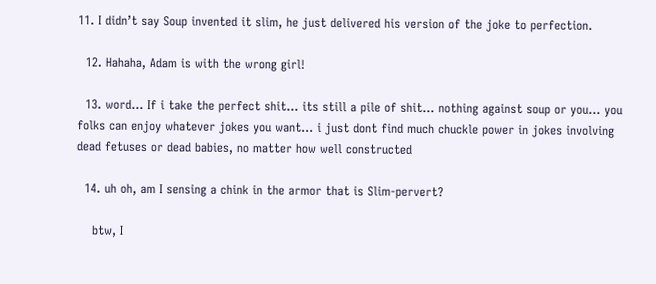11. I didn’t say Soup invented it slim, he just delivered his version of the joke to perfection.

  12. Hahaha, Adam is with the wrong girl!

  13. word… If i take the perfect shit… its still a pile of shit… nothing against soup or you… you folks can enjoy whatever jokes you want… i just dont find much chuckle power in jokes involving dead fetuses or dead babies, no matter how well constructed

  14. uh oh, am I sensing a chink in the armor that is Slim-pervert?

    btw, I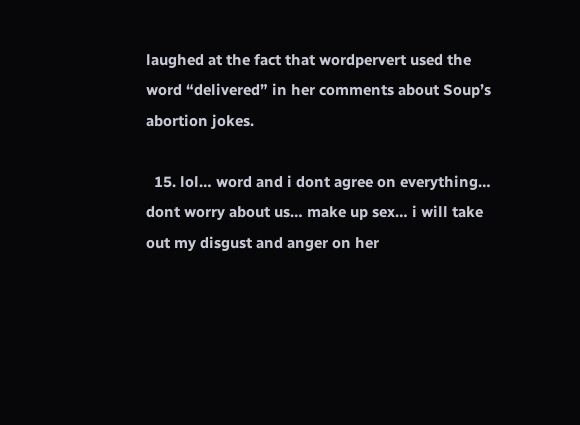laughed at the fact that wordpervert used the word “delivered” in her comments about Soup’s abortion jokes.

  15. lol… word and i dont agree on everything… dont worry about us… make up sex… i will take out my disgust and anger on her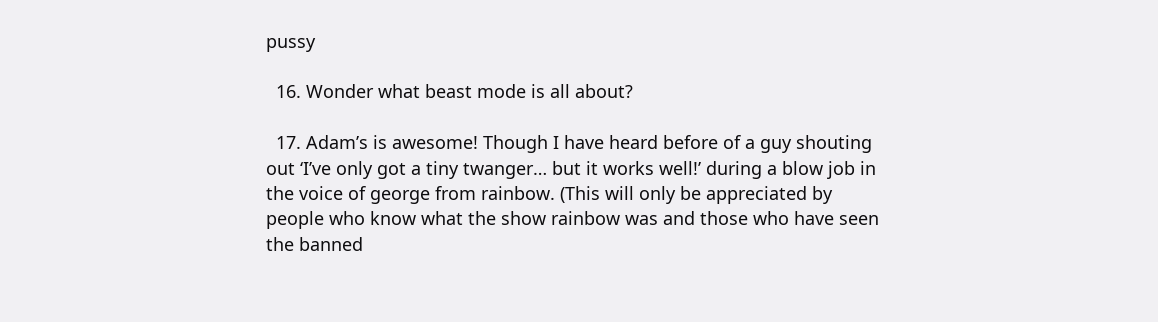pussy

  16. Wonder what beast mode is all about?

  17. Adam’s is awesome! Though I have heard before of a guy shouting out ‘I’ve only got a tiny twanger… but it works well!’ during a blow job in the voice of george from rainbow. (This will only be appreciated by people who know what the show rainbow was and those who have seen the banned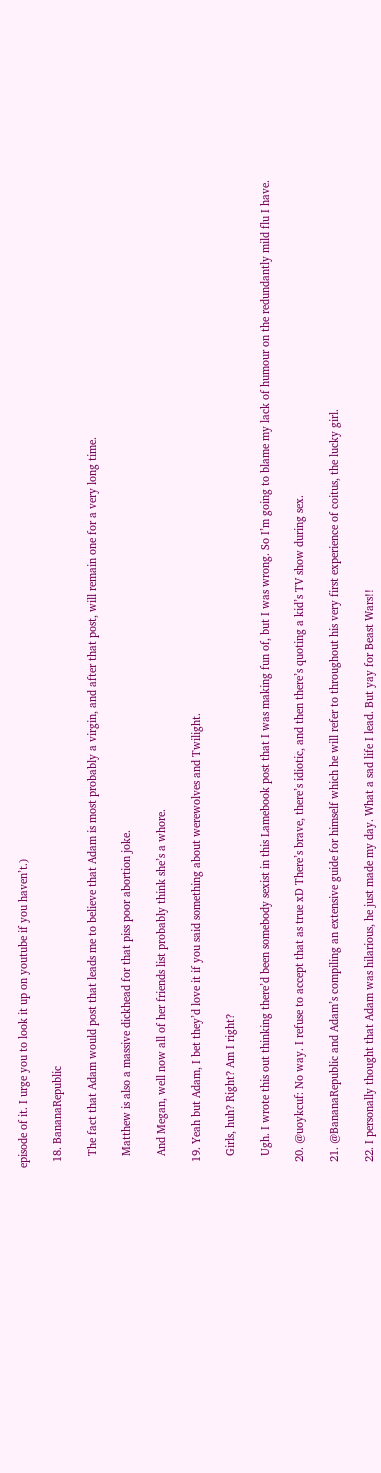episode of it. I urge you to look it up on youtube if you haven’t.)

  18. BananaRepublic

    The fact that Adam would post that leads me to believe that Adam is most probably a virgin, and after that post, will remain one for a very long time.

    Matthew is also a massive dickhead for that piss poor abortion joke.

    And Megan, well now all of her friends list probably think she’s a whore.

  19. Yeah but Adam, I bet they’d love it if you said something about werewolves and Twilight.

    Girls, huh? Right? Am I right?

    Ugh. I wrote this out thinking there’d been somebody sexist in this Lamebook post that I was making fun of, but I was wrong. So I’m going to blame my lack of humour on the redundantly mild flu I have.

  20. @uoykcuf: No way. I refuse to accept that as true xD There’s brave, there’s idiotic, and then there’s quoting a kid’s TV show during sex.

  21. @BananaRepublic and Adam’s compiling an extensive guide for himself which he will refer to throughout his very first experience of coitus, the lucky girl.

  22. I personally thought that Adam was hilarious, he just made my day. What a sad life I lead. But yay for Beast Wars!!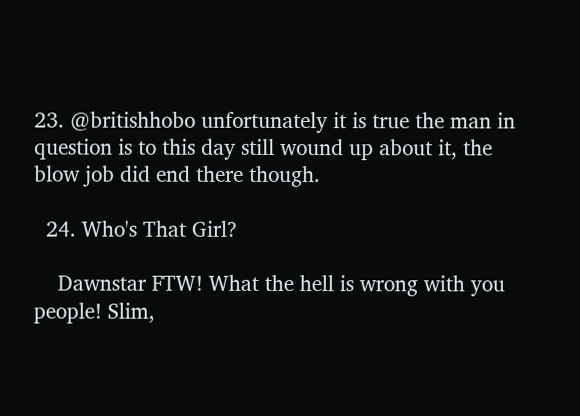23. @britishhobo unfortunately it is true the man in question is to this day still wound up about it, the blow job did end there though.

  24. Who's That Girl?

    Dawnstar FTW! What the hell is wrong with you people! Slim,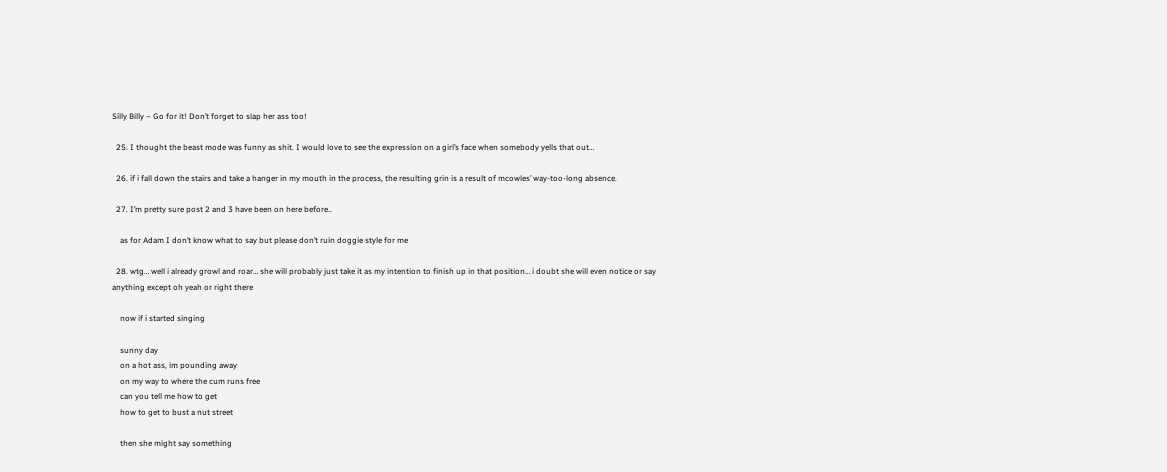Silly Billy – Go for it! Don’t forget to slap her ass too!

  25. I thought the beast mode was funny as shit. I would love to see the expression on a girl’s face when somebody yells that out…

  26. if i fall down the stairs and take a hanger in my mouth in the process, the resulting grin is a result of mcowles’ way-too-long absence.

  27. I’m pretty sure post 2 and 3 have been on here before..

    as for Adam I don’t know what to say but please don’t ruin doggie style for me

  28. wtg… well i already growl and roar… she will probably just take it as my intention to finish up in that position… i doubt she will even notice or say anything except oh yeah or right there

    now if i started singing

    sunny day
    on a hot ass, im pounding away
    on my way to where the cum runs free
    can you tell me how to get
    how to get to bust a nut street

    then she might say something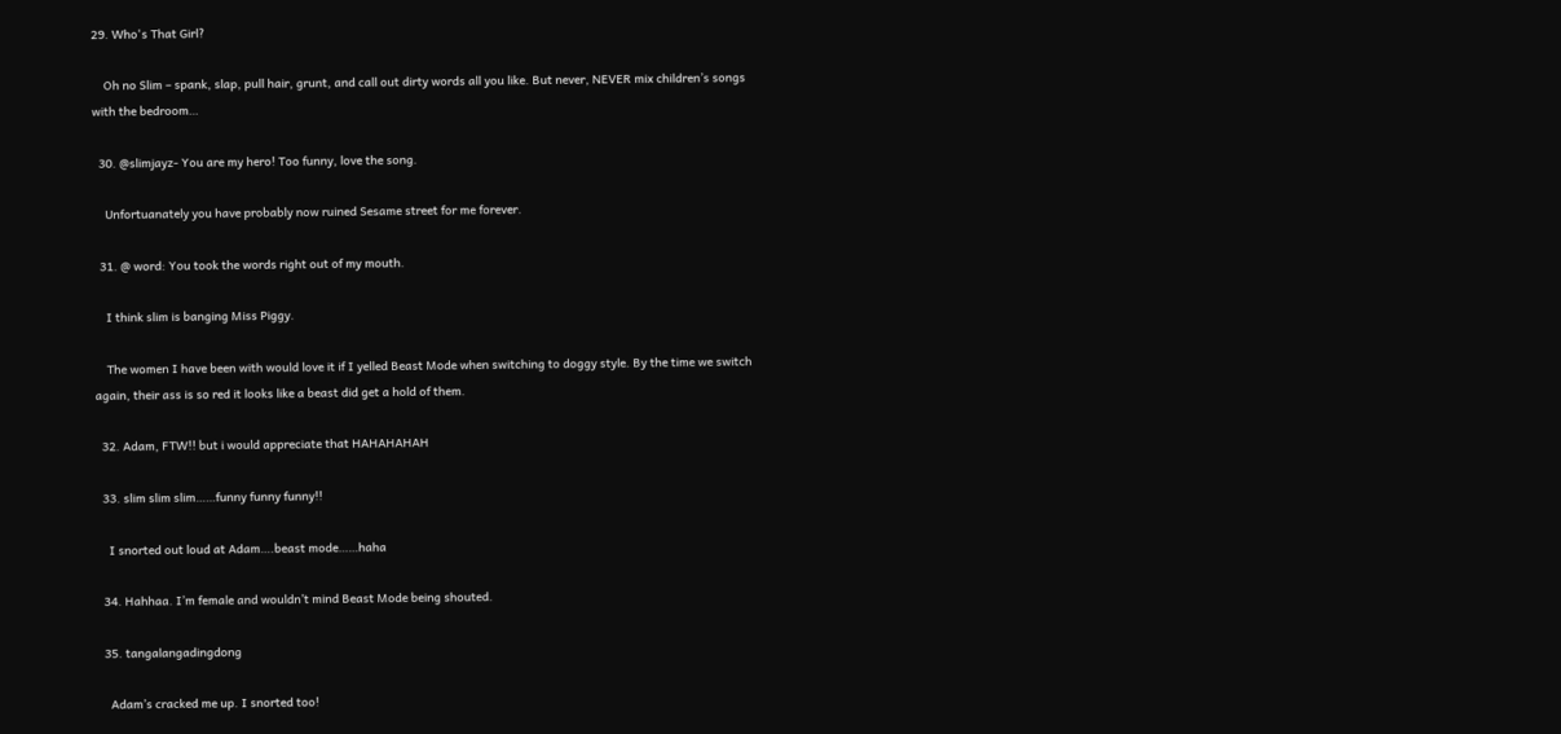29. Who's That Girl?

    Oh no Slim – spank, slap, pull hair, grunt, and call out dirty words all you like. But never, NEVER mix children’s songs with the bedroom…

  30. @slimjayz- You are my hero! Too funny, love the song.

    Unfortuanately you have probably now ruined Sesame street for me forever.

  31. @ word: You took the words right out of my mouth.

    I think slim is banging Miss Piggy.

    The women I have been with would love it if I yelled Beast Mode when switching to doggy style. By the time we switch again, their ass is so red it looks like a beast did get a hold of them.

  32. Adam, FTW!! but i would appreciate that HAHAHAHAH

  33. slim slim slim……funny funny funny!!

    I snorted out loud at Adam….beast mode……haha

  34. Hahhaa. I’m female and wouldn’t mind Beast Mode being shouted.

  35. tangalangadingdong

    Adam’s cracked me up. I snorted too!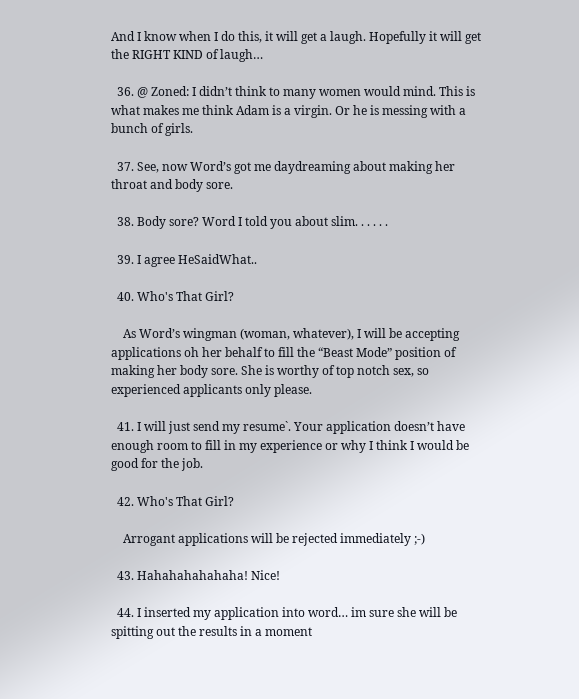And I know when I do this, it will get a laugh. Hopefully it will get the RIGHT KIND of laugh…

  36. @ Zoned: I didn’t think to many women would mind. This is what makes me think Adam is a virgin. Or he is messing with a bunch of girls.

  37. See, now Word’s got me daydreaming about making her throat and body sore.

  38. Body sore? Word I told you about slim. . . . . .

  39. I agree HeSaidWhat..

  40. Who's That Girl?

    As Word’s wingman (woman, whatever), I will be accepting applications oh her behalf to fill the “Beast Mode” position of making her body sore. She is worthy of top notch sex, so experienced applicants only please.

  41. I will just send my resume`. Your application doesn’t have enough room to fill in my experience or why I think I would be good for the job.

  42. Who's That Girl?

    Arrogant applications will be rejected immediately ;-)

  43. Hahahahahahaha! Nice!

  44. I inserted my application into word… im sure she will be spitting out the results in a moment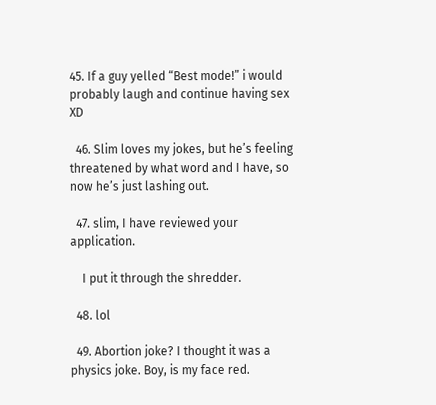45. If a guy yelled “Best mode!” i would probably laugh and continue having sex XD

  46. Slim loves my jokes, but he’s feeling threatened by what word and I have, so now he’s just lashing out.

  47. slim, I have reviewed your application.

    I put it through the shredder.

  48. lol

  49. Abortion joke? I thought it was a physics joke. Boy, is my face red.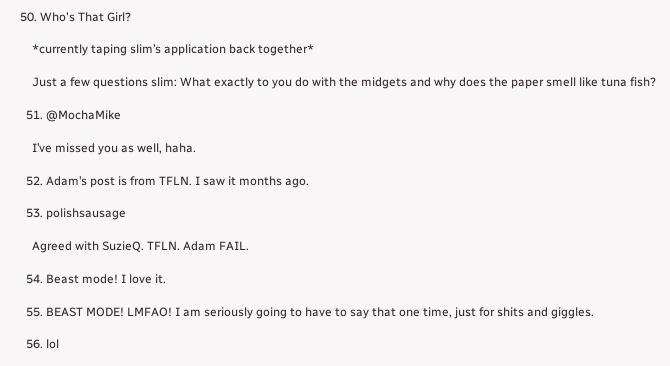50. Who's That Girl?

    *currently taping slim’s application back together*

    Just a few questions slim: What exactly to you do with the midgets and why does the paper smell like tuna fish?

  51. @MochaMike

    I’ve missed you as well, haha.

  52. Adam’s post is from TFLN. I saw it months ago.

  53. polishsausage

    Agreed with SuzieQ. TFLN. Adam FAIL.

  54. Beast mode! I love it.

  55. BEAST MODE! LMFAO! I am seriously going to have to say that one time, just for shits and giggles.

  56. lol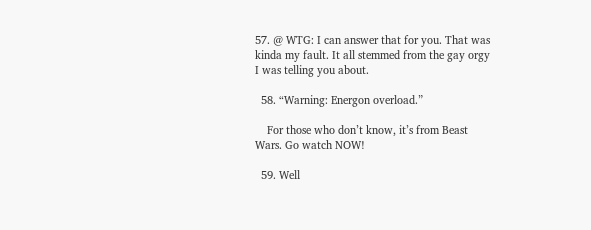57. @ WTG: I can answer that for you. That was kinda my fault. It all stemmed from the gay orgy I was telling you about.

  58. “Warning: Energon overload.”

    For those who don’t know, it’s from Beast Wars. Go watch NOW!

  59. Well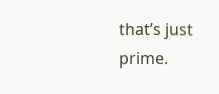that’s just prime.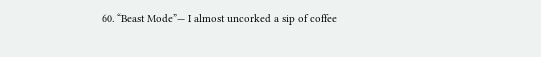60. “Beast Mode”— I almost uncorked a sip of coffee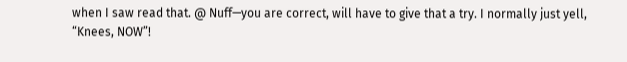when I saw read that. @ Nuff—you are correct, will have to give that a try. I normally just yell, “Knees, NOW”!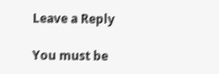Leave a Reply

You must be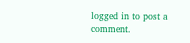logged in to post a comment.